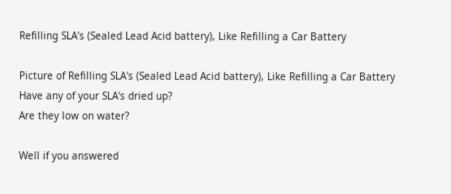Refilling SLA's (Sealed Lead Acid battery), Like Refilling a Car Battery

Picture of Refilling SLA's (Sealed Lead Acid battery), Like Refilling a Car Battery
Have any of your SLA's dried up?
Are they low on water?

Well if you answered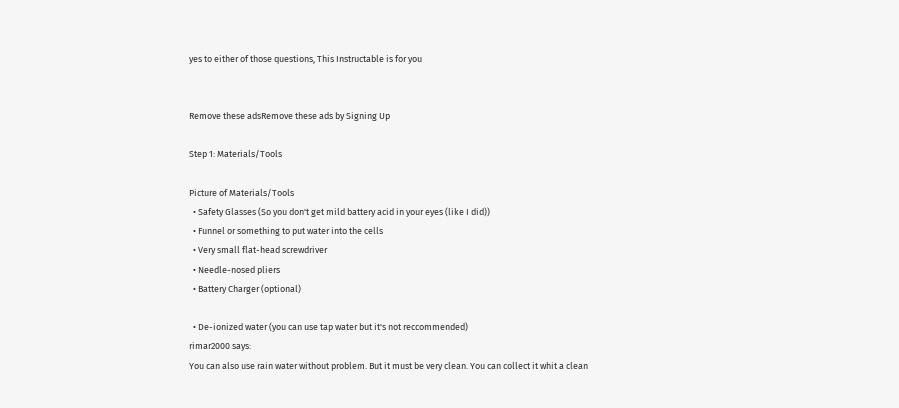yes to either of those questions, This Instructable is for you


Remove these adsRemove these ads by Signing Up

Step 1: Materials/Tools

Picture of Materials/Tools
  • Safety Glasses (So you don't get mild battery acid in your eyes (like I did))
  • Funnel or something to put water into the cells
  • Very small flat-head screwdriver
  • Needle-nosed pliers
  • Battery Charger (optional)

  • De-ionized water (you can use tap water but it's not reccommended)
rimar2000 says:
You can also use rain water without problem. But it must be very clean. You can collect it whit a clean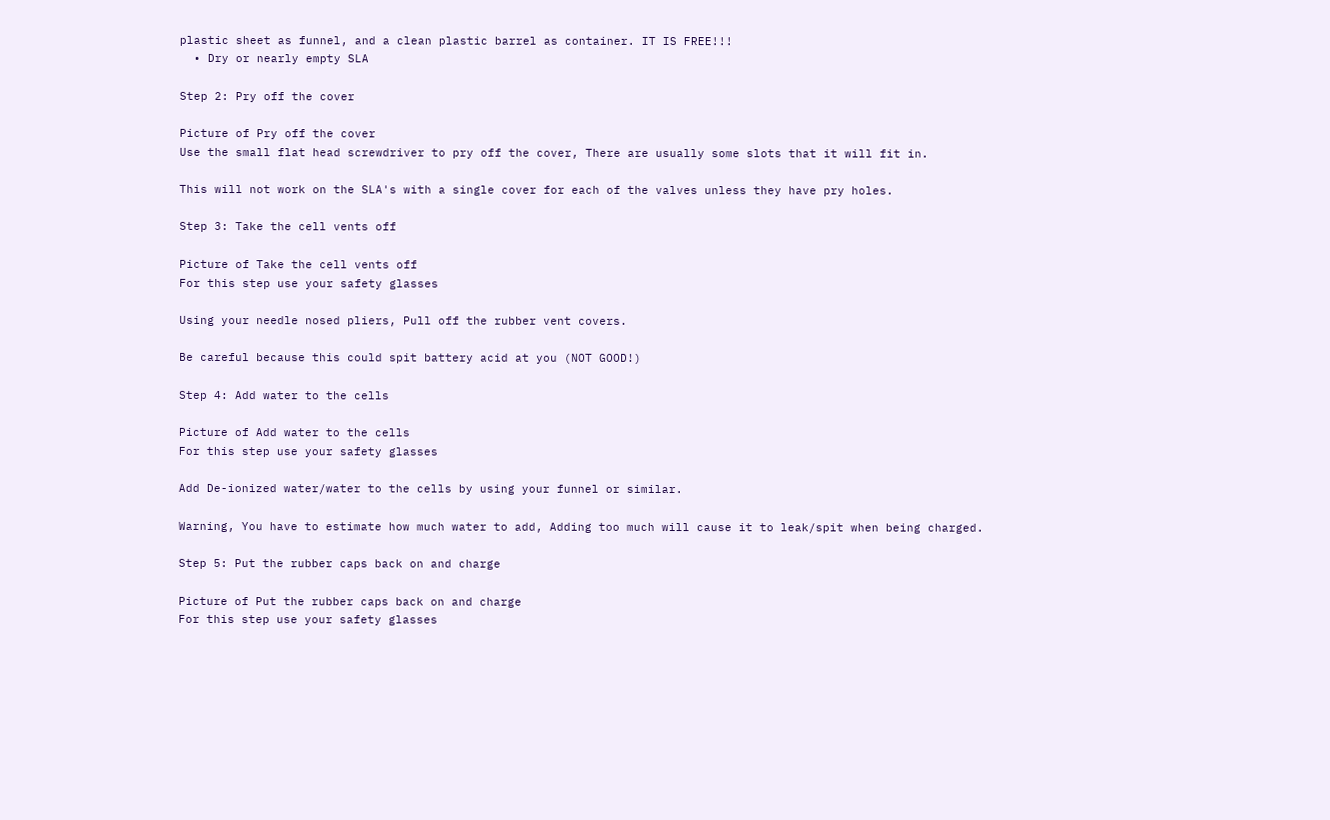plastic sheet as funnel, and a clean plastic barrel as container. IT IS FREE!!!
  • Dry or nearly empty SLA

Step 2: Pry off the cover

Picture of Pry off the cover
Use the small flat head screwdriver to pry off the cover, There are usually some slots that it will fit in.

This will not work on the SLA's with a single cover for each of the valves unless they have pry holes.

Step 3: Take the cell vents off

Picture of Take the cell vents off
For this step use your safety glasses

Using your needle nosed pliers, Pull off the rubber vent covers.

Be careful because this could spit battery acid at you (NOT GOOD!)

Step 4: Add water to the cells

Picture of Add water to the cells
For this step use your safety glasses

Add De-ionized water/water to the cells by using your funnel or similar.

Warning, You have to estimate how much water to add, Adding too much will cause it to leak/spit when being charged.

Step 5: Put the rubber caps back on and charge

Picture of Put the rubber caps back on and charge
For this step use your safety glasses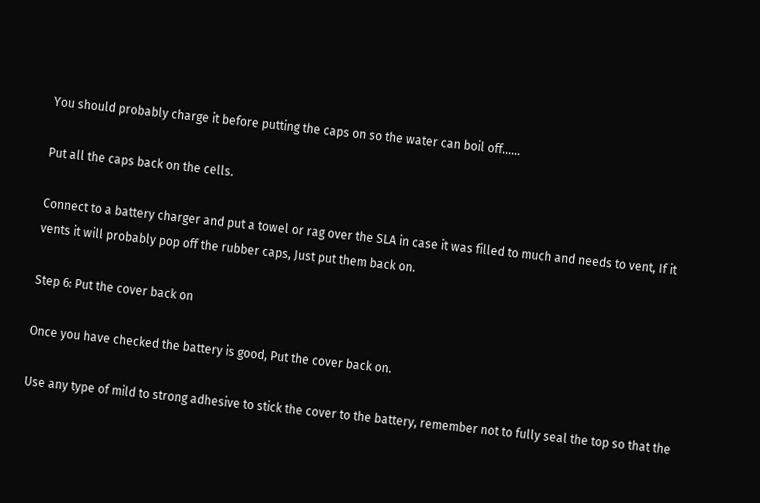You should probably charge it before putting the caps on so the water can boil off......

Put all the caps back on the cells.

Connect to a battery charger and put a towel or rag over the SLA in case it was filled to much and needs to vent, If it vents it will probably pop off the rubber caps, Just put them back on.

Step 6: Put the cover back on

Once you have checked the battery is good, Put the cover back on.

Use any type of mild to strong adhesive to stick the cover to the battery, remember not to fully seal the top so that the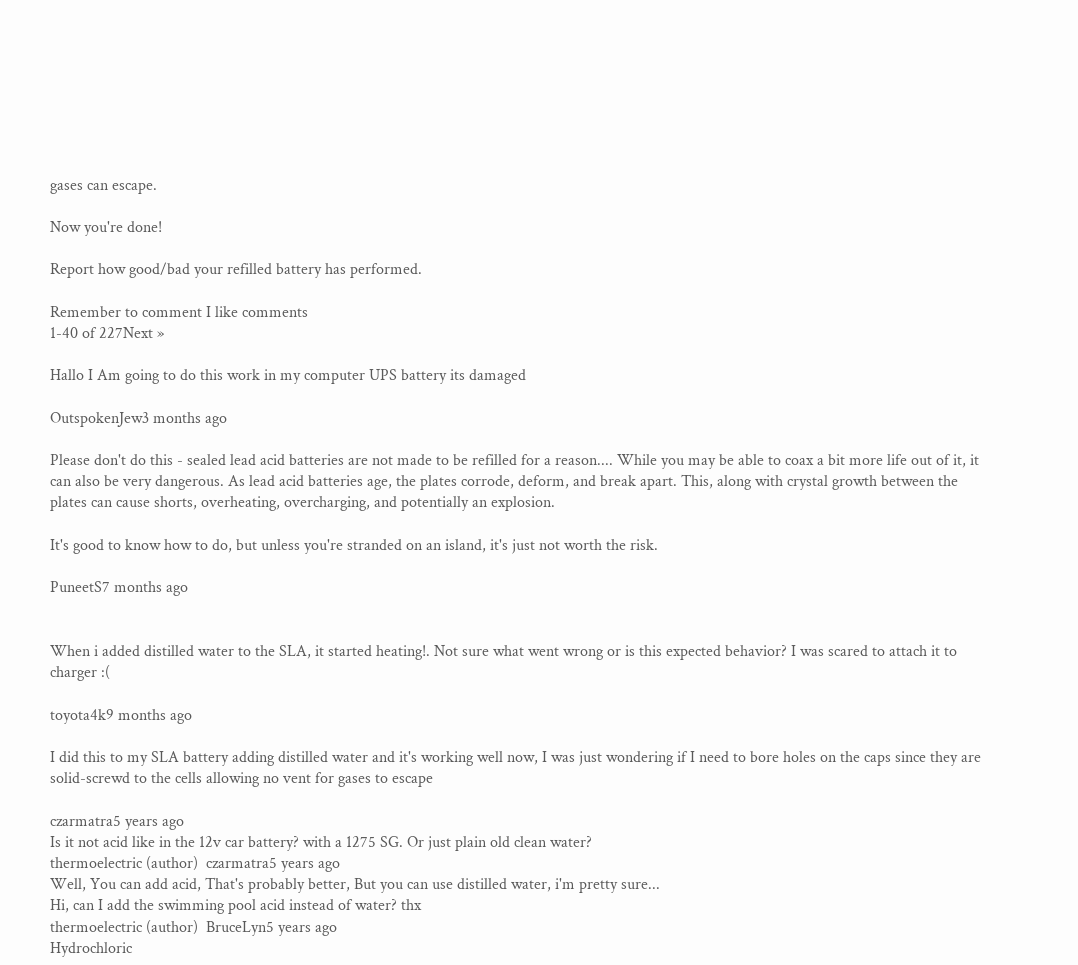gases can escape.

Now you're done!

Report how good/bad your refilled battery has performed.

Remember to comment I like comments
1-40 of 227Next »

Hallo I Am going to do this work in my computer UPS battery its damaged

OutspokenJew3 months ago

Please don't do this - sealed lead acid batteries are not made to be refilled for a reason.... While you may be able to coax a bit more life out of it, it can also be very dangerous. As lead acid batteries age, the plates corrode, deform, and break apart. This, along with crystal growth between the plates can cause shorts, overheating, overcharging, and potentially an explosion.

It's good to know how to do, but unless you're stranded on an island, it's just not worth the risk.

PuneetS7 months ago


When i added distilled water to the SLA, it started heating!. Not sure what went wrong or is this expected behavior? I was scared to attach it to charger :(

toyota4k9 months ago

I did this to my SLA battery adding distilled water and it's working well now, I was just wondering if I need to bore holes on the caps since they are solid-screwd to the cells allowing no vent for gases to escape

czarmatra5 years ago
Is it not acid like in the 12v car battery? with a 1275 SG. Or just plain old clean water?
thermoelectric (author)  czarmatra5 years ago
Well, You can add acid, That's probably better, But you can use distilled water, i'm pretty sure...
Hi, can I add the swimming pool acid instead of water? thx
thermoelectric (author)  BruceLyn5 years ago
Hydrochloric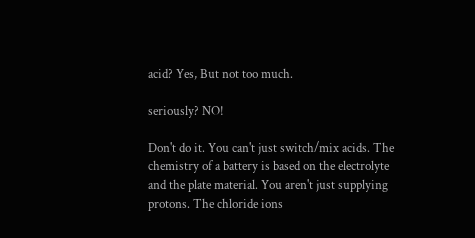acid? Yes, But not too much.

seriously? NO!

Don't do it. You can't just switch/mix acids. The chemistry of a battery is based on the electrolyte and the plate material. You aren't just supplying protons. The chloride ions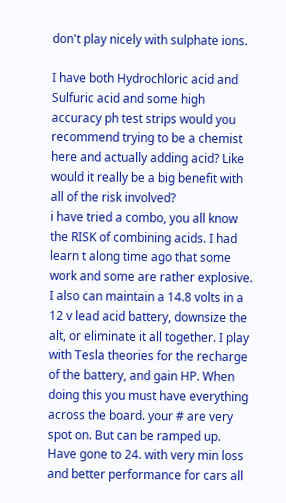don't play nicely with sulphate ions.

I have both Hydrochloric acid and Sulfuric acid and some high accuracy ph test strips would you recommend trying to be a chemist here and actually adding acid? Like would it really be a big benefit with all of the risk involved?
i have tried a combo, you all know the RISK of combining acids. I had learn t along time ago that some work and some are rather explosive. I also can maintain a 14.8 volts in a 12 v lead acid battery, downsize the alt, or eliminate it all together. I play with Tesla theories for the recharge of the battery, and gain HP. When doing this you must have everything across the board. your # are very spot on. But can be ramped up.
Have gone to 24. with very min loss and better performance for cars all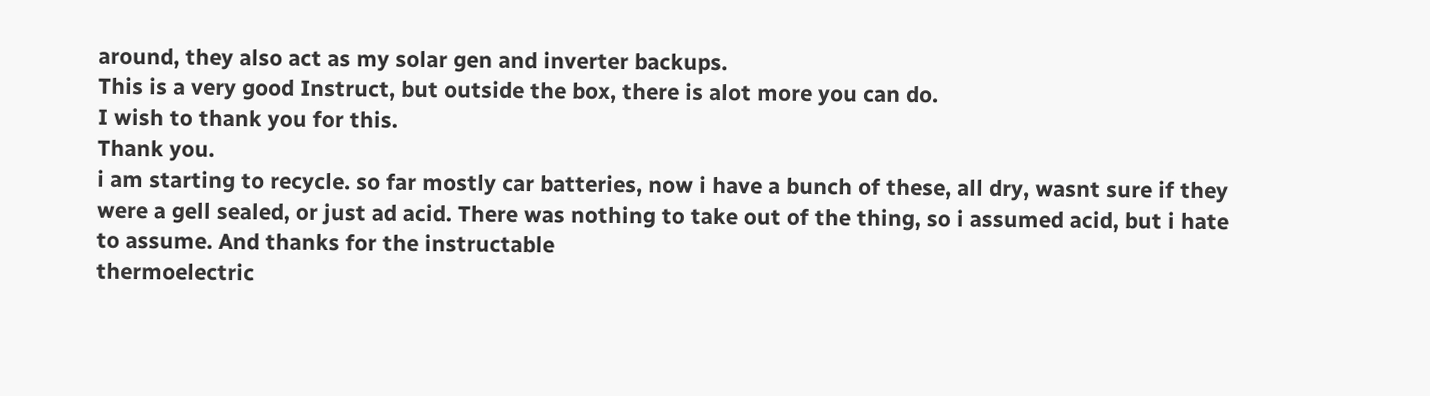around, they also act as my solar gen and inverter backups.
This is a very good Instruct, but outside the box, there is alot more you can do.
I wish to thank you for this.
Thank you.
i am starting to recycle. so far mostly car batteries, now i have a bunch of these, all dry, wasnt sure if they were a gell sealed, or just ad acid. There was nothing to take out of the thing, so i assumed acid, but i hate to assume. And thanks for the instructable
thermoelectric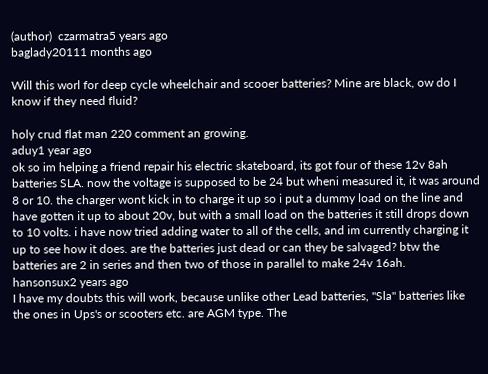(author)  czarmatra5 years ago
baglady20111 months ago

Will this worl for deep cycle wheelchair and scooer batteries? Mine are black, ow do I know if they need fluid?

holy crud flat man 220 comment an growing.
aduy1 year ago
ok so im helping a friend repair his electric skateboard, its got four of these 12v 8ah batteries SLA. now the voltage is supposed to be 24 but wheni measured it, it was around 8 or 10. the charger wont kick in to charge it up so i put a dummy load on the line and have gotten it up to about 20v, but with a small load on the batteries it still drops down to 10 volts. i have now tried adding water to all of the cells, and im currently charging it up to see how it does. are the batteries just dead or can they be salvaged? btw the batteries are 2 in series and then two of those in parallel to make 24v 16ah.
hansonsux2 years ago
I have my doubts this will work, because unlike other Lead batteries, "Sla" batteries like the ones in Ups's or scooters etc. are AGM type. The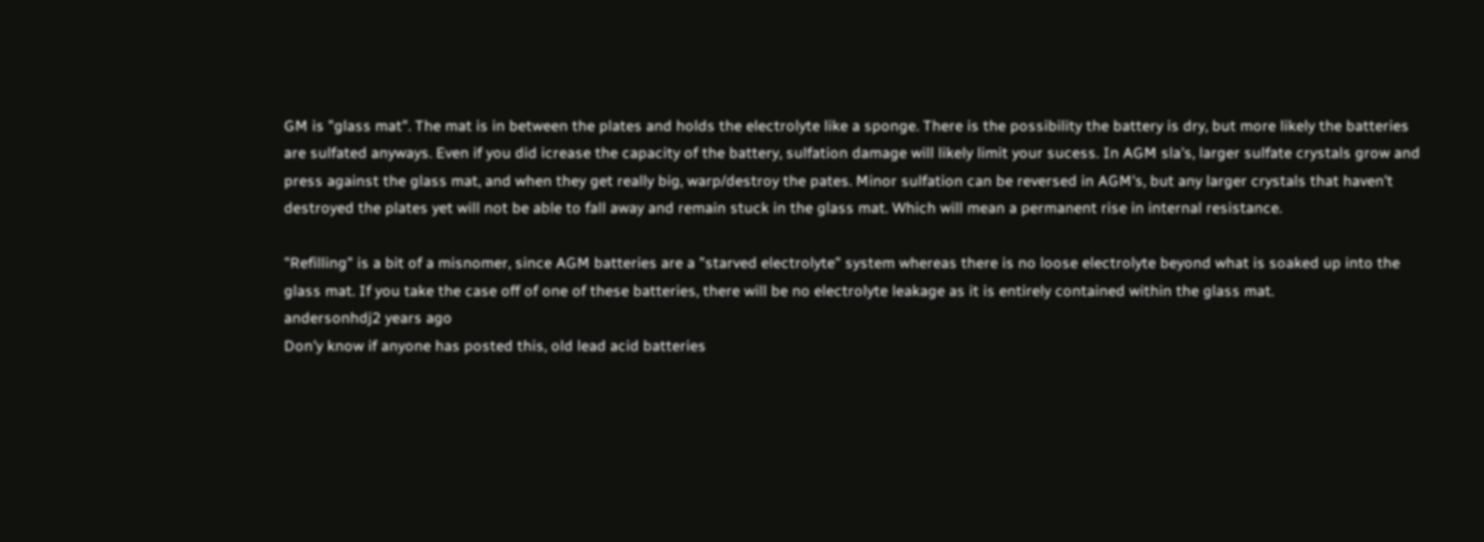GM is "glass mat". The mat is in between the plates and holds the electrolyte like a sponge. There is the possibility the battery is dry, but more likely the batteries are sulfated anyways. Even if you did icrease the capacity of the battery, sulfation damage will likely limit your sucess. In AGM sla's, larger sulfate crystals grow and press against the glass mat, and when they get really big, warp/destroy the pates. Minor sulfation can be reversed in AGM's, but any larger crystals that haven't destroyed the plates yet will not be able to fall away and remain stuck in the glass mat. Which will mean a permanent rise in internal resistance.

"Refilling" is a bit of a misnomer, since AGM batteries are a "starved electrolyte" system whereas there is no loose electrolyte beyond what is soaked up into the glass mat. If you take the case off of one of these batteries, there will be no electrolyte leakage as it is entirely contained within the glass mat.
andersonhdj2 years ago
Don'y know if anyone has posted this, old lead acid batteries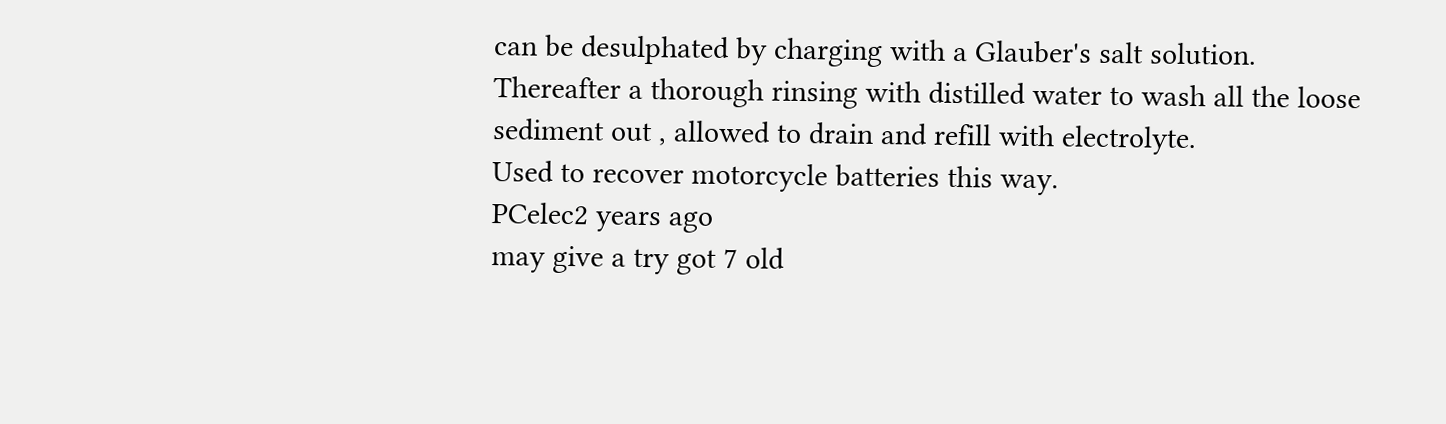can be desulphated by charging with a Glauber's salt solution.
Thereafter a thorough rinsing with distilled water to wash all the loose sediment out , allowed to drain and refill with electrolyte.
Used to recover motorcycle batteries this way.
PCelec2 years ago
may give a try got 7 old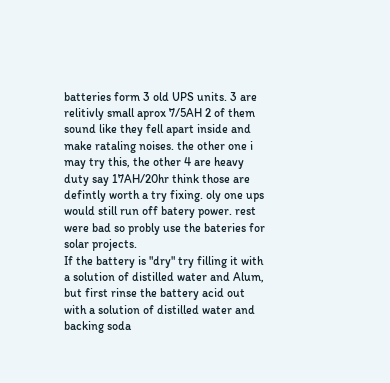batteries form 3 old UPS units. 3 are relitivly small aprox 7/5AH 2 of them sound like they fell apart inside and make rataling noises. the other one i may try this, the other 4 are heavy duty say 17AH/20hr think those are defintly worth a try fixing. oly one ups would still run off batery power. rest were bad so probly use the bateries for solar projects.
If the battery is "dry" try filling it with a solution of distilled water and Alum, but first rinse the battery acid out with a solution of distilled water and backing soda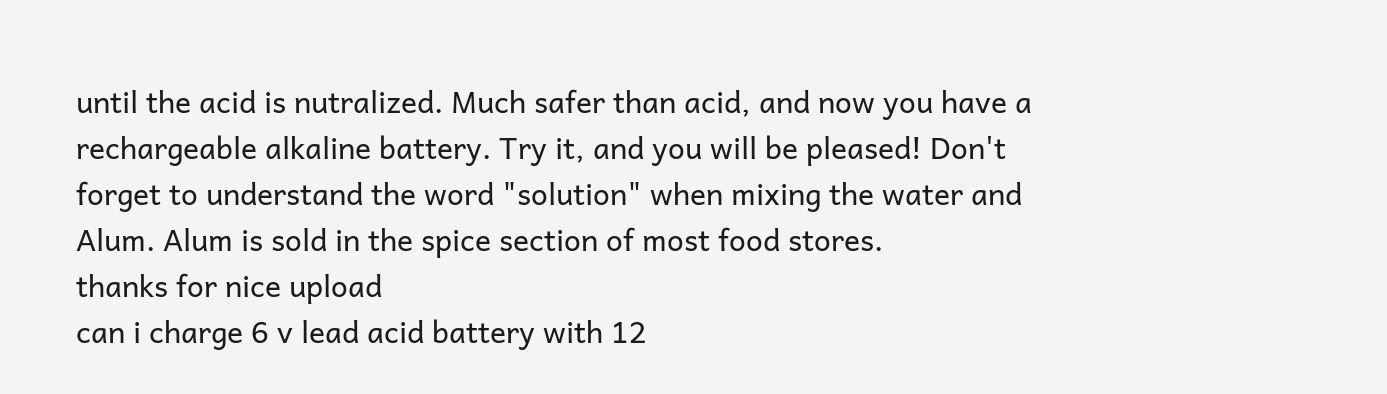until the acid is nutralized. Much safer than acid, and now you have a rechargeable alkaline battery. Try it, and you will be pleased! Don't forget to understand the word "solution" when mixing the water and Alum. Alum is sold in the spice section of most food stores.
thanks for nice upload
can i charge 6 v lead acid battery with 12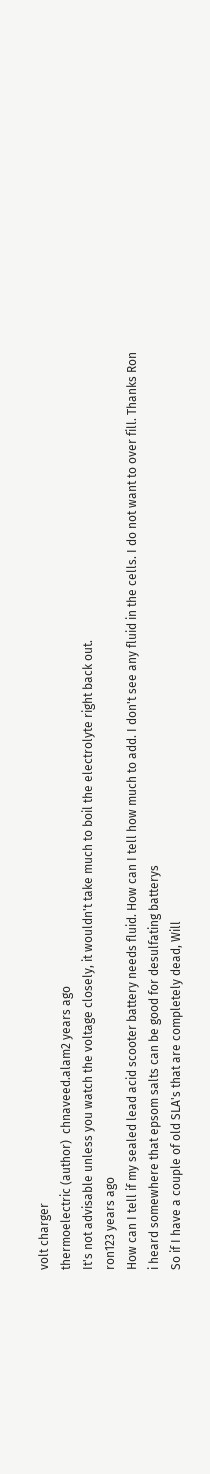volt charger
thermoelectric (author)  chnaveed.alam2 years ago
It's not advisable unless you watch the voltage closely, it wouldn't take much to boil the electrolyte right back out.
ron123 years ago
How can I tell if my sealed lead acid scooter battery needs fluid. How can I tell how much to add. I don't see any fluid in the cells. I do not want to over fill. Thanks Ron
i heard somewhere that epsom salts can be good for desulfating batterys
So if I have a couple of old SLA's that are completely dead, Will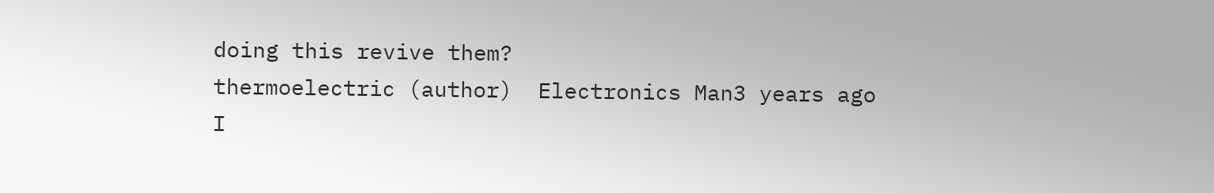doing this revive them?
thermoelectric (author)  Electronics Man3 years ago
I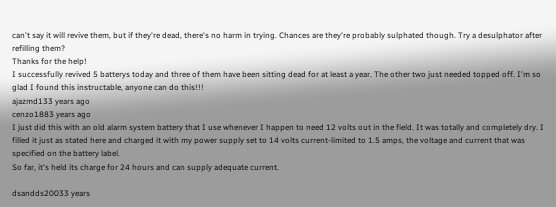can't say it will revive them, but if they're dead, there's no harm in trying. Chances are they're probably sulphated though. Try a desulphator after refilling them?
Thanks for the help!
I successfully revived 5 batterys today and three of them have been sitting dead for at least a year. The other two just needed topped off. I'm so glad I found this instructable, anyone can do this!!!
ajazmd133 years ago
cenzo1883 years ago
I just did this with an old alarm system battery that I use whenever I happen to need 12 volts out in the field. It was totally and completely dry. I filled it just as stated here and charged it with my power supply set to 14 volts current-limited to 1.5 amps, the voltage and current that was specified on the battery label.
So far, it's held its charge for 24 hours and can supply adequate current.

dsandds20033 years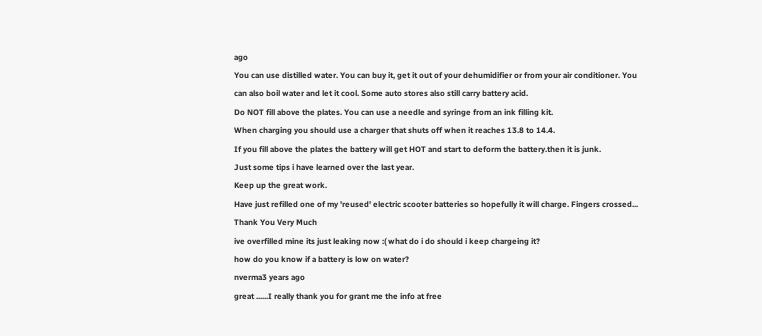ago
You can use distilled water. You can buy it, get it out of your dehumidifier or from your air conditioner. You can also boil water and let it cool. Some auto stores also still carry battery acid.
Do NOT fill above the plates. You can use a needle and syringe from an ink filling kit.
When charging you should use a charger that shuts off when it reaches 13.8 to 14.4.
If you fill above the plates the battery will get HOT and start to deform the battery.then it is junk.
Just some tips i have learned over the last year.
Keep up the great work.
Have just refilled one of my 'reused' electric scooter batteries so hopefully it will charge. Fingers crossed...
Thank You Very Much
ive overfilled mine its just leaking now :( what do i do should i keep chargeing it?
how do you know if a battery is low on water?
nverma3 years ago
great ......I really thank you for grant me the info at free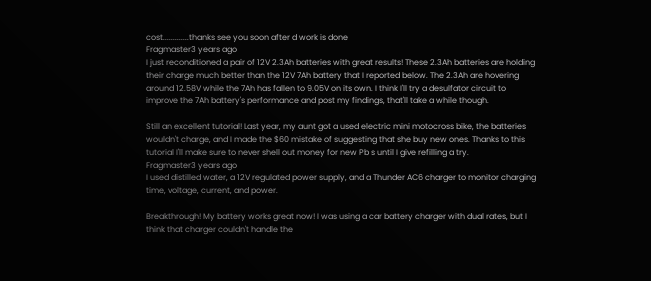cost.............thanks see you soon after d work is done
Fragmaster3 years ago
I just reconditioned a pair of 12V 2.3Ah batteries with great results! These 2.3Ah batteries are holding their charge much better than the 12V 7Ah battery that I reported below. The 2.3Ah are hovering around 12.58V while the 7Ah has fallen to 9.05V on its own. I think I'll try a desulfator circuit to improve the 7Ah battery's performance and post my findings, that'll take a while though.

Still an excellent tutorial! Last year, my aunt got a used electric mini motocross bike, the batteries wouldn't charge, and I made the $60 mistake of suggesting that she buy new ones. Thanks to this tutorial I'll make sure to never shell out money for new Pb s until I give refilling a try.
Fragmaster3 years ago
I used distilled water, a 12V regulated power supply, and a Thunder AC6 charger to monitor charging time, voltage, current, and power.

Breakthrough! My battery works great now! I was using a car battery charger with dual rates, but I think that charger couldn't handle the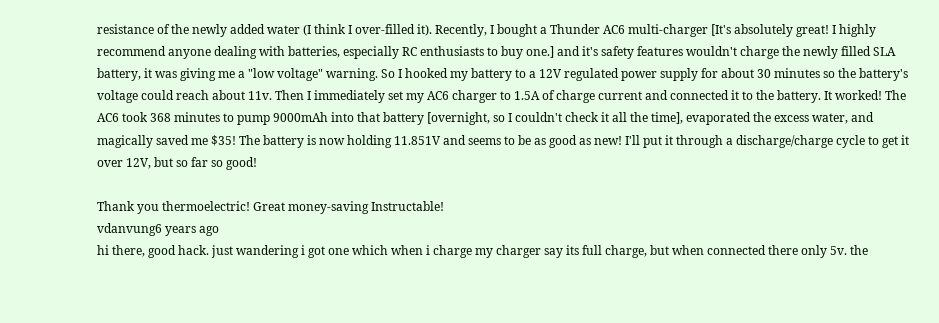resistance of the newly added water (I think I over-filled it). Recently, I bought a Thunder AC6 multi-charger [It's absolutely great! I highly recommend anyone dealing with batteries, especially RC enthusiasts to buy one.] and it's safety features wouldn't charge the newly filled SLA battery, it was giving me a "low voltage" warning. So I hooked my battery to a 12V regulated power supply for about 30 minutes so the battery's voltage could reach about 11v. Then I immediately set my AC6 charger to 1.5A of charge current and connected it to the battery. It worked! The AC6 took 368 minutes to pump 9000mAh into that battery [overnight, so I couldn't check it all the time], evaporated the excess water, and magically saved me $35! The battery is now holding 11.851V and seems to be as good as new! I'll put it through a discharge/charge cycle to get it over 12V, but so far so good!

Thank you thermoelectric! Great money-saving Instructable!
vdanvung6 years ago
hi there, good hack. just wandering i got one which when i charge my charger say its full charge, but when connected there only 5v. the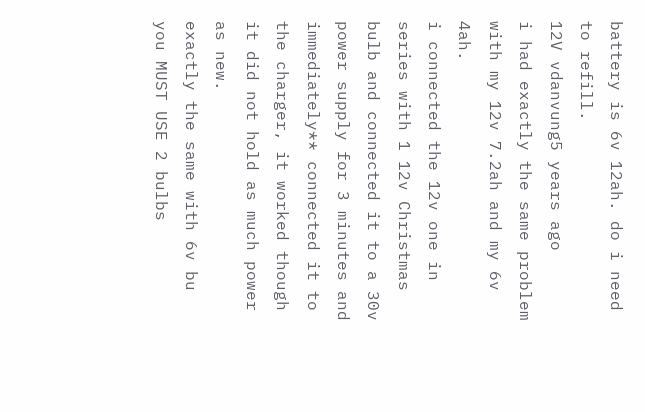battery is 6v 12ah. do i need to refill.
12V vdanvung5 years ago
i had exactly the same problem with my 12v 7.2ah and my 6v 4ah.
i connected the 12v one in series with 1 12v Christmas bulb and connected it to a 30v power supply for 3 minutes and immediately** connected it to the charger, it worked though it did not hold as much power as new.
exactly the same with 6v bu you MUST USE 2 bulbs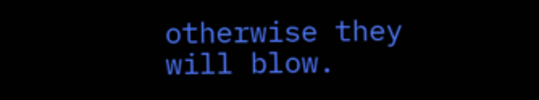otherwise they will blow.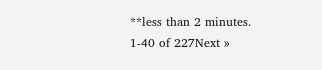**less than 2 minutes.
1-40 of 227Next »